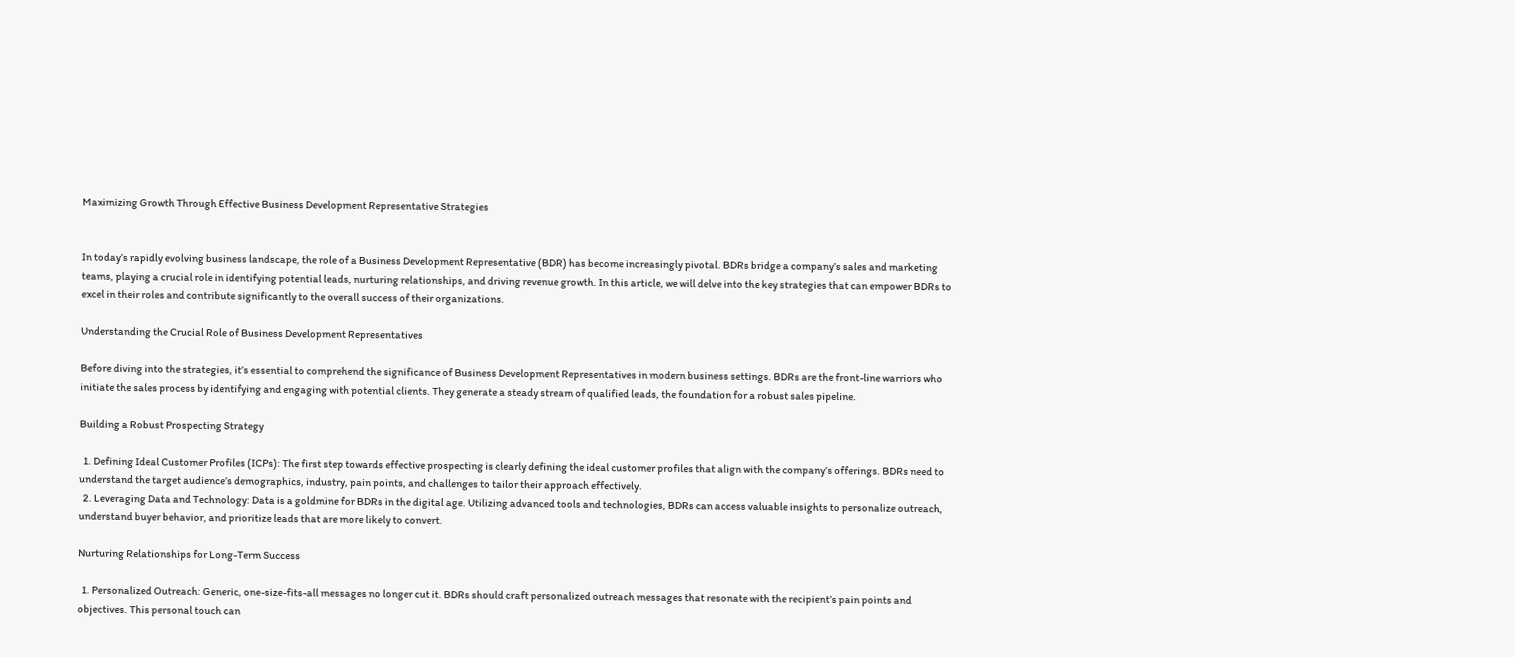Maximizing Growth Through Effective Business Development Representative Strategies


In today’s rapidly evolving business landscape, the role of a Business Development Representative (BDR) has become increasingly pivotal. BDRs bridge a company’s sales and marketing teams, playing a crucial role in identifying potential leads, nurturing relationships, and driving revenue growth. In this article, we will delve into the key strategies that can empower BDRs to excel in their roles and contribute significantly to the overall success of their organizations.

Understanding the Crucial Role of Business Development Representatives

Before diving into the strategies, it’s essential to comprehend the significance of Business Development Representatives in modern business settings. BDRs are the front-line warriors who initiate the sales process by identifying and engaging with potential clients. They generate a steady stream of qualified leads, the foundation for a robust sales pipeline.

Building a Robust Prospecting Strategy

  1. Defining Ideal Customer Profiles (ICPs): The first step towards effective prospecting is clearly defining the ideal customer profiles that align with the company’s offerings. BDRs need to understand the target audience’s demographics, industry, pain points, and challenges to tailor their approach effectively.
  2. Leveraging Data and Technology: Data is a goldmine for BDRs in the digital age. Utilizing advanced tools and technologies, BDRs can access valuable insights to personalize outreach, understand buyer behavior, and prioritize leads that are more likely to convert.

Nurturing Relationships for Long-Term Success

  1. Personalized Outreach: Generic, one-size-fits-all messages no longer cut it. BDRs should craft personalized outreach messages that resonate with the recipient’s pain points and objectives. This personal touch can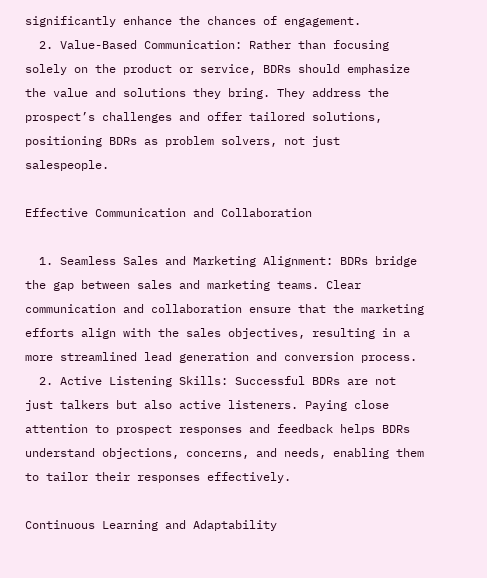significantly enhance the chances of engagement.
  2. Value-Based Communication: Rather than focusing solely on the product or service, BDRs should emphasize the value and solutions they bring. They address the prospect’s challenges and offer tailored solutions, positioning BDRs as problem solvers, not just salespeople.

Effective Communication and Collaboration

  1. Seamless Sales and Marketing Alignment: BDRs bridge the gap between sales and marketing teams. Clear communication and collaboration ensure that the marketing efforts align with the sales objectives, resulting in a more streamlined lead generation and conversion process.
  2. Active Listening Skills: Successful BDRs are not just talkers but also active listeners. Paying close attention to prospect responses and feedback helps BDRs understand objections, concerns, and needs, enabling them to tailor their responses effectively.

Continuous Learning and Adaptability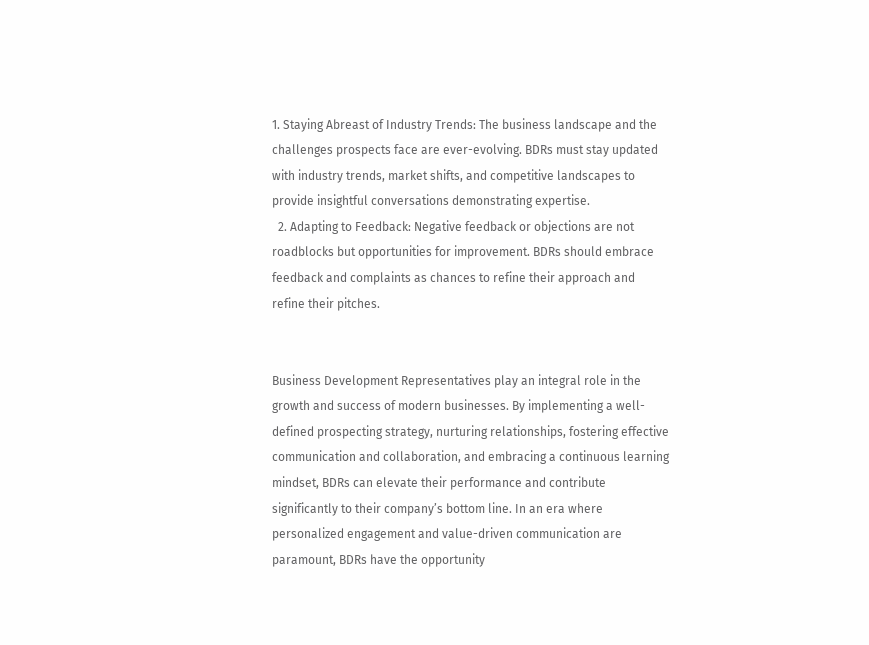1. Staying Abreast of Industry Trends: The business landscape and the challenges prospects face are ever-evolving. BDRs must stay updated with industry trends, market shifts, and competitive landscapes to provide insightful conversations demonstrating expertise.
  2. Adapting to Feedback: Negative feedback or objections are not roadblocks but opportunities for improvement. BDRs should embrace feedback and complaints as chances to refine their approach and refine their pitches.


Business Development Representatives play an integral role in the growth and success of modern businesses. By implementing a well-defined prospecting strategy, nurturing relationships, fostering effective communication and collaboration, and embracing a continuous learning mindset, BDRs can elevate their performance and contribute significantly to their company’s bottom line. In an era where personalized engagement and value-driven communication are paramount, BDRs have the opportunity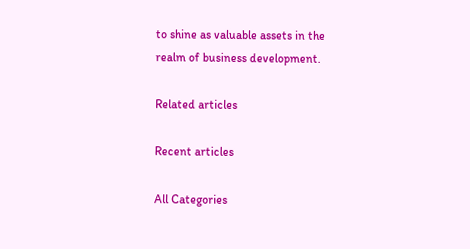to shine as valuable assets in the realm of business development.

Related articles

Recent articles

All Categories